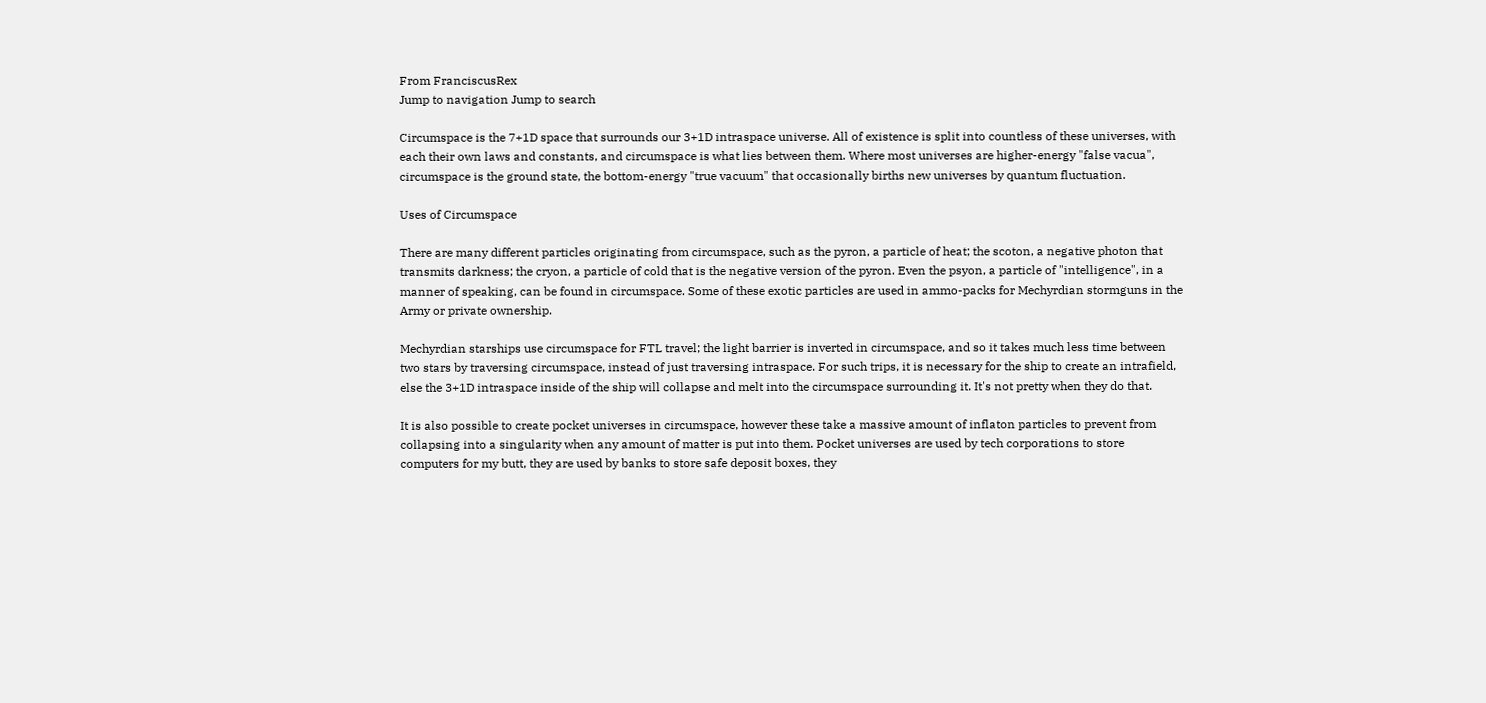From FranciscusRex
Jump to navigation Jump to search

Circumspace is the 7+1D space that surrounds our 3+1D intraspace universe. All of existence is split into countless of these universes, with each their own laws and constants, and circumspace is what lies between them. Where most universes are higher-energy "false vacua", circumspace is the ground state, the bottom-energy "true vacuum" that occasionally births new universes by quantum fluctuation.

Uses of Circumspace

There are many different particles originating from circumspace, such as the pyron, a particle of heat; the scoton, a negative photon that transmits darkness; the cryon, a particle of cold that is the negative version of the pyron. Even the psyon, a particle of "intelligence", in a manner of speaking, can be found in circumspace. Some of these exotic particles are used in ammo-packs for Mechyrdian stormguns in the Army or private ownership.

Mechyrdian starships use circumspace for FTL travel; the light barrier is inverted in circumspace, and so it takes much less time between two stars by traversing circumspace, instead of just traversing intraspace. For such trips, it is necessary for the ship to create an intrafield, else the 3+1D intraspace inside of the ship will collapse and melt into the circumspace surrounding it. It's not pretty when they do that.

It is also possible to create pocket universes in circumspace, however these take a massive amount of inflaton particles to prevent from collapsing into a singularity when any amount of matter is put into them. Pocket universes are used by tech corporations to store computers for my butt, they are used by banks to store safe deposit boxes, they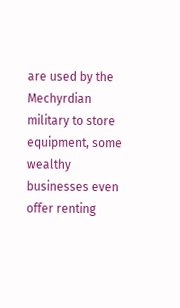are used by the Mechyrdian military to store equipment, some wealthy businesses even offer renting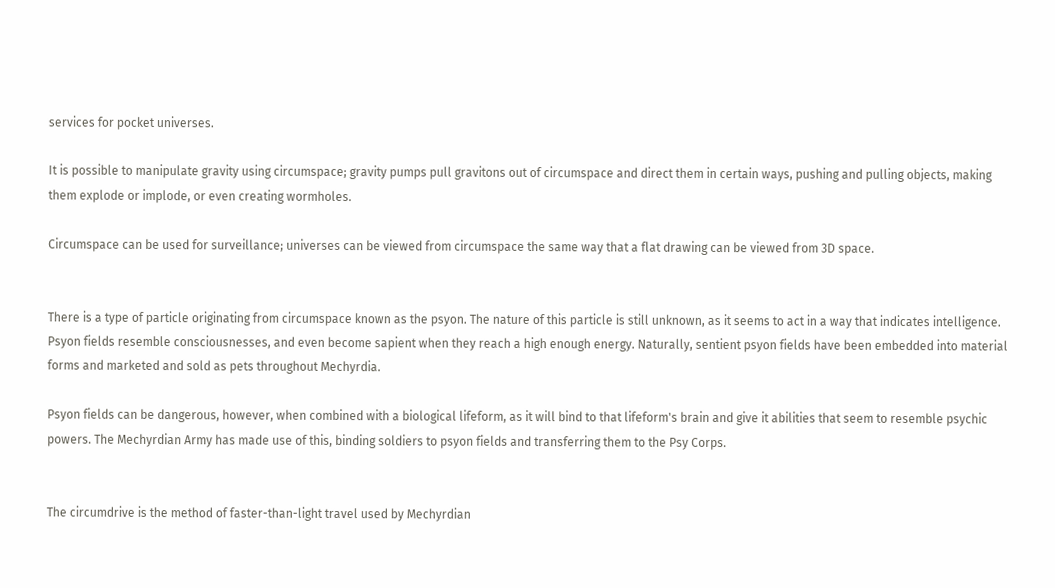services for pocket universes.

It is possible to manipulate gravity using circumspace; gravity pumps pull gravitons out of circumspace and direct them in certain ways, pushing and pulling objects, making them explode or implode, or even creating wormholes.

Circumspace can be used for surveillance; universes can be viewed from circumspace the same way that a flat drawing can be viewed from 3D space.


There is a type of particle originating from circumspace known as the psyon. The nature of this particle is still unknown, as it seems to act in a way that indicates intelligence. Psyon fields resemble consciousnesses, and even become sapient when they reach a high enough energy. Naturally, sentient psyon fields have been embedded into material forms and marketed and sold as pets throughout Mechyrdia.

Psyon fields can be dangerous, however, when combined with a biological lifeform, as it will bind to that lifeform's brain and give it abilities that seem to resemble psychic powers. The Mechyrdian Army has made use of this, binding soldiers to psyon fields and transferring them to the Psy Corps.


The circumdrive is the method of faster-than-light travel used by Mechyrdian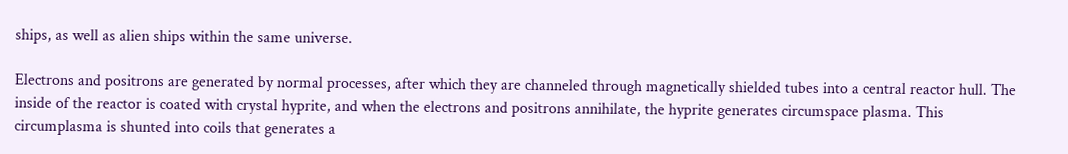ships, as well as alien ships within the same universe.

Electrons and positrons are generated by normal processes, after which they are channeled through magnetically shielded tubes into a central reactor hull. The inside of the reactor is coated with crystal hyprite, and when the electrons and positrons annihilate, the hyprite generates circumspace plasma. This circumplasma is shunted into coils that generates a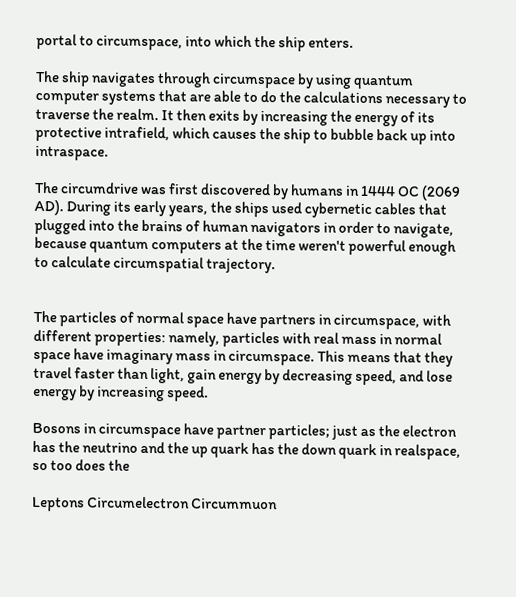portal to circumspace, into which the ship enters.

The ship navigates through circumspace by using quantum computer systems that are able to do the calculations necessary to traverse the realm. It then exits by increasing the energy of its protective intrafield, which causes the ship to bubble back up into intraspace.

The circumdrive was first discovered by humans in 1444 OC (2069 AD). During its early years, the ships used cybernetic cables that plugged into the brains of human navigators in order to navigate, because quantum computers at the time weren't powerful enough to calculate circumspatial trajectory.


The particles of normal space have partners in circumspace, with different properties: namely, particles with real mass in normal space have imaginary mass in circumspace. This means that they travel faster than light, gain energy by decreasing speed, and lose energy by increasing speed.

Bosons in circumspace have partner particles; just as the electron has the neutrino and the up quark has the down quark in realspace, so too does the

Leptons Circumelectron Circummuon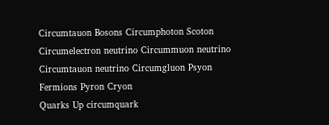Circumtauon Bosons Circumphoton Scoton
Circumelectron neutrino Circummuon neutrino Circumtauon neutrino Circumgluon Psyon
Fermions Pyron Cryon
Quarks Up circumquark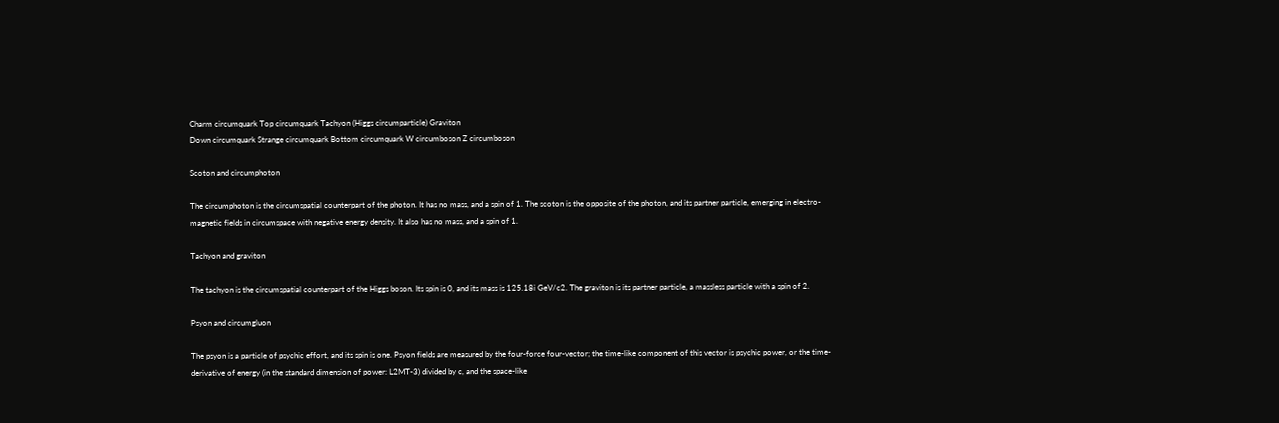Charm circumquark Top circumquark Tachyon (Higgs circumparticle) Graviton
Down circumquark Strange circumquark Bottom circumquark W circumboson Z circumboson

Scoton and circumphoton

The circumphoton is the circumspatial counterpart of the photon. It has no mass, and a spin of 1. The scoton is the opposite of the photon, and its partner particle, emerging in electro-magnetic fields in circumspace with negative energy density. It also has no mass, and a spin of 1.

Tachyon and graviton

The tachyon is the circumspatial counterpart of the Higgs boson. Its spin is 0, and its mass is 125.18i GeV/c2. The graviton is its partner particle, a massless particle with a spin of 2.

Psyon and circumgluon

The psyon is a particle of psychic effort, and its spin is one. Psyon fields are measured by the four-force four-vector; the time-like component of this vector is psychic power, or the time-derivative of energy (in the standard dimension of power: L2MT-3) divided by c, and the space-like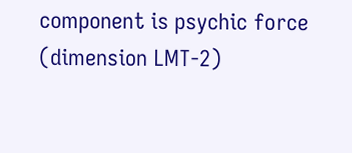component is psychic force (dimension LMT-2)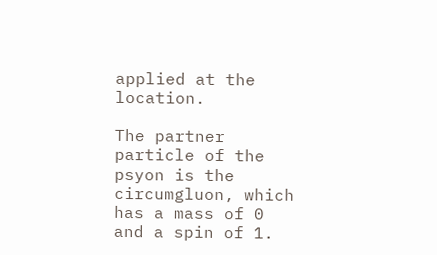applied at the location.

The partner particle of the psyon is the circumgluon, which has a mass of 0 and a spin of 1.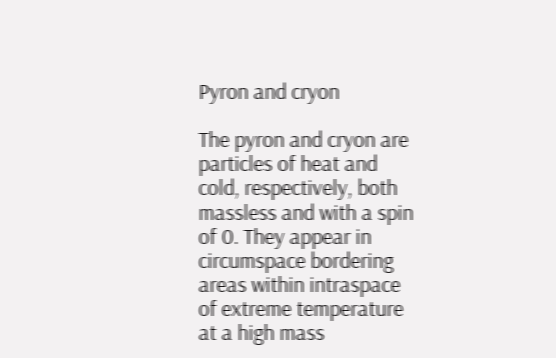Pyron and cryon

The pyron and cryon are particles of heat and cold, respectively, both massless and with a spin of 0. They appear in circumspace bordering areas within intraspace of extreme temperature at a high mass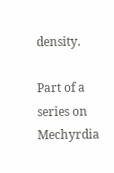density.

Part of a series on Mechyrdia